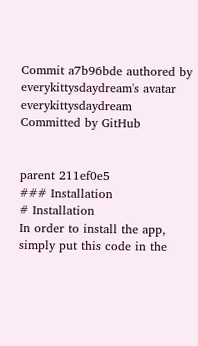Commit a7b96bde authored by everykittysdaydream's avatar everykittysdaydream Committed by GitHub


parent 211ef0e5
### Installation
# Installation
In order to install the app, simply put this code in the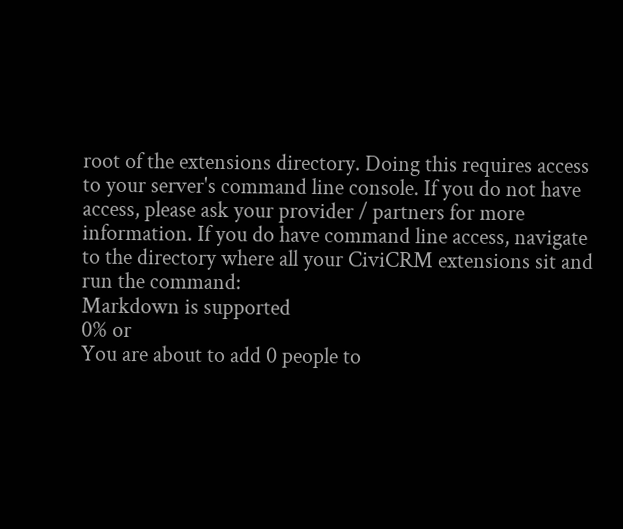root of the extensions directory. Doing this requires access to your server's command line console. If you do not have access, please ask your provider / partners for more information. If you do have command line access, navigate to the directory where all your CiviCRM extensions sit and run the command:
Markdown is supported
0% or
You are about to add 0 people to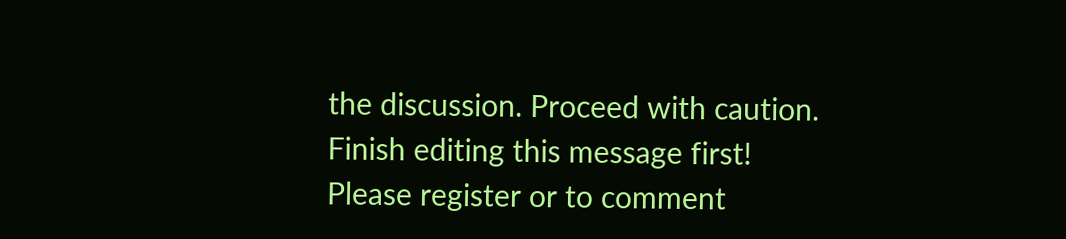the discussion. Proceed with caution.
Finish editing this message first!
Please register or to comment